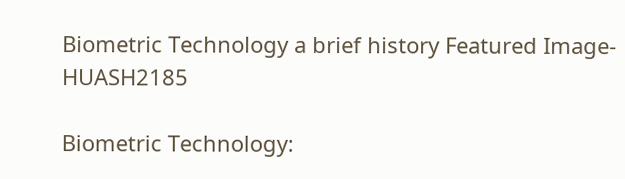Biometric Technology a brief history Featured Image-HUASH2185

Biometric Technology: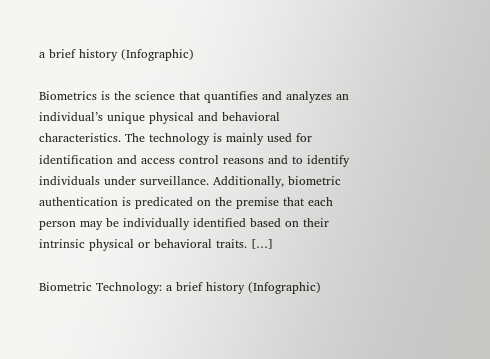a brief history (Infographic)

Biometrics is the science that quantifies and analyzes an individual’s unique physical and behavioral characteristics. The technology is mainly used for identification and access control reasons and to identify individuals under surveillance. Additionally, biometric authentication is predicated on the premise that each person may be individually identified based on their intrinsic physical or behavioral traits. […]

Biometric Technology: a brief history (Infographic)